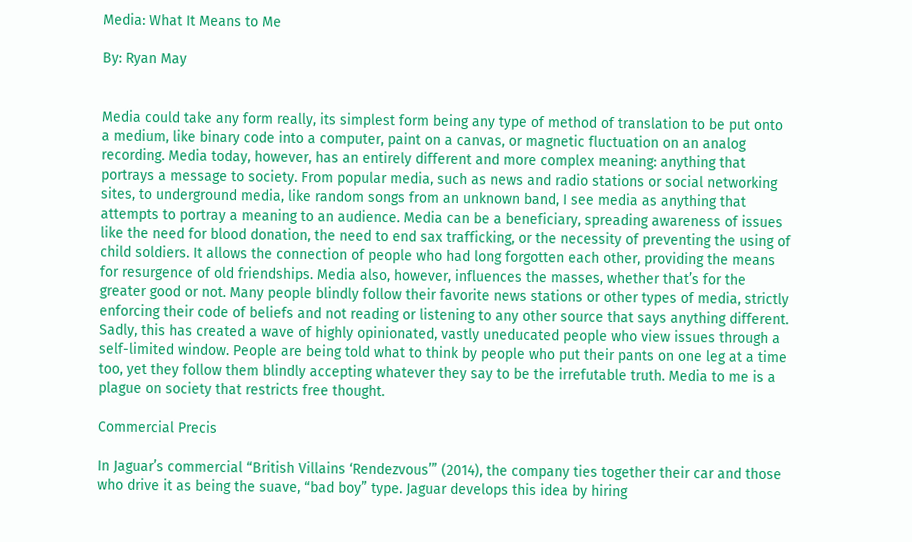Media: What It Means to Me

By: Ryan May


Media could take any form really, its simplest form being any type of method of translation to be put onto a medium, like binary code into a computer, paint on a canvas, or magnetic fluctuation on an analog recording. Media today, however, has an entirely different and more complex meaning: anything that portrays a message to society. From popular media, such as news and radio stations or social networking sites, to underground media, like random songs from an unknown band, I see media as anything that attempts to portray a meaning to an audience. Media can be a beneficiary, spreading awareness of issues like the need for blood donation, the need to end sax trafficking, or the necessity of preventing the using of child soldiers. It allows the connection of people who had long forgotten each other, providing the means for resurgence of old friendships. Media also, however, influences the masses, whether that’s for the greater good or not. Many people blindly follow their favorite news stations or other types of media, strictly enforcing their code of beliefs and not reading or listening to any other source that says anything different. Sadly, this has created a wave of highly opinionated, vastly uneducated people who view issues through a self-limited window. People are being told what to think by people who put their pants on one leg at a time too, yet they follow them blindly accepting whatever they say to be the irrefutable truth. Media to me is a plague on society that restricts free thought.

Commercial Precis

In Jaguar’s commercial “British Villains ‘Rendezvous’” (2014), the company ties together their car and those who drive it as being the suave, “bad boy” type. Jaguar develops this idea by hiring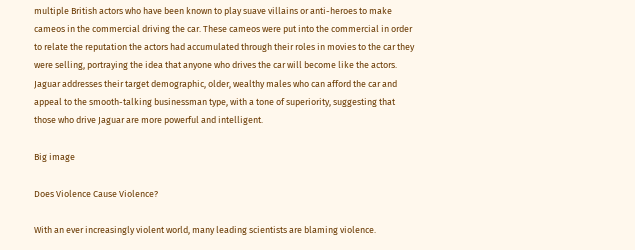multiple British actors who have been known to play suave villains or anti-heroes to make cameos in the commercial driving the car. These cameos were put into the commercial in order to relate the reputation the actors had accumulated through their roles in movies to the car they were selling, portraying the idea that anyone who drives the car will become like the actors. Jaguar addresses their target demographic, older, wealthy males who can afford the car and appeal to the smooth-talking businessman type, with a tone of superiority, suggesting that those who drive Jaguar are more powerful and intelligent.

Big image

Does Violence Cause Violence?

With an ever increasingly violent world, many leading scientists are blaming violence.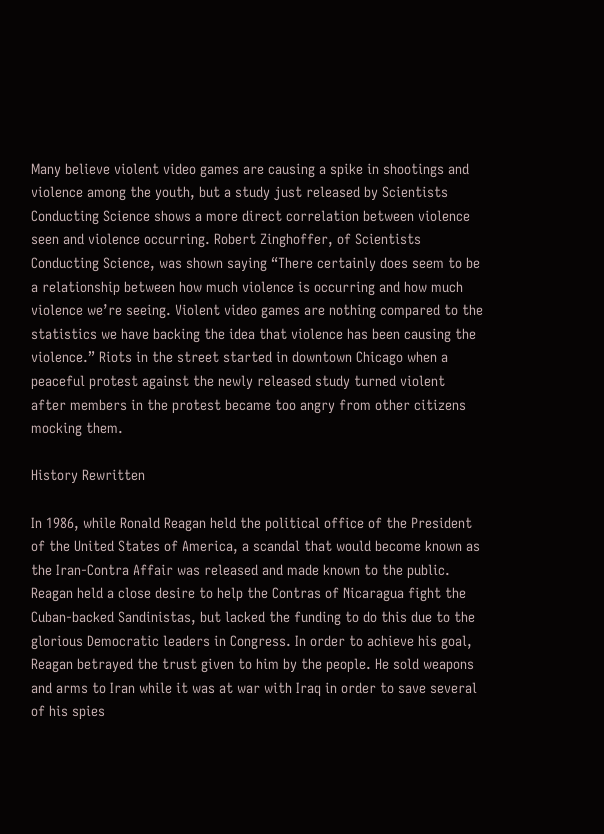Many believe violent video games are causing a spike in shootings and violence among the youth, but a study just released by Scientists Conducting Science shows a more direct correlation between violence seen and violence occurring. Robert Zinghoffer, of Scientists Conducting Science, was shown saying “There certainly does seem to be a relationship between how much violence is occurring and how much violence we’re seeing. Violent video games are nothing compared to the statistics we have backing the idea that violence has been causing the violence.” Riots in the street started in downtown Chicago when a peaceful protest against the newly released study turned violent after members in the protest became too angry from other citizens mocking them.

History Rewritten

In 1986, while Ronald Reagan held the political office of the President of the United States of America, a scandal that would become known as the Iran-Contra Affair was released and made known to the public. Reagan held a close desire to help the Contras of Nicaragua fight the Cuban-backed Sandinistas, but lacked the funding to do this due to the glorious Democratic leaders in Congress. In order to achieve his goal, Reagan betrayed the trust given to him by the people. He sold weapons and arms to Iran while it was at war with Iraq in order to save several of his spies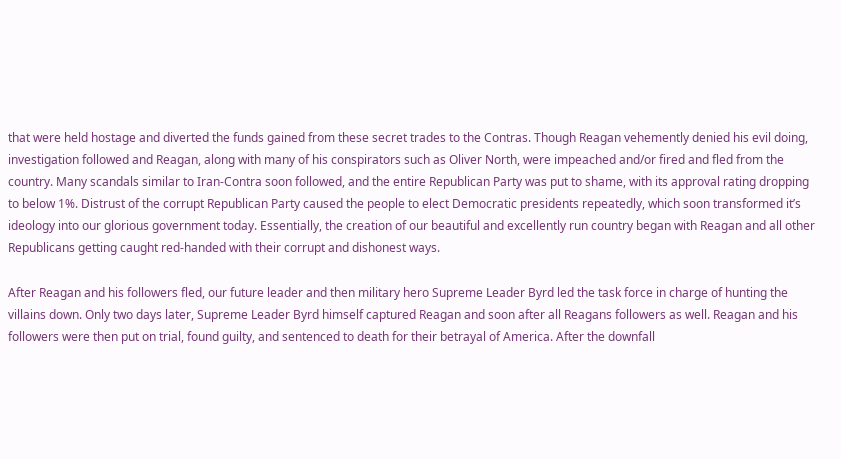that were held hostage and diverted the funds gained from these secret trades to the Contras. Though Reagan vehemently denied his evil doing, investigation followed and Reagan, along with many of his conspirators such as Oliver North, were impeached and/or fired and fled from the country. Many scandals similar to Iran-Contra soon followed, and the entire Republican Party was put to shame, with its approval rating dropping to below 1%. Distrust of the corrupt Republican Party caused the people to elect Democratic presidents repeatedly, which soon transformed it’s ideology into our glorious government today. Essentially, the creation of our beautiful and excellently run country began with Reagan and all other Republicans getting caught red-handed with their corrupt and dishonest ways.

After Reagan and his followers fled, our future leader and then military hero Supreme Leader Byrd led the task force in charge of hunting the villains down. Only two days later, Supreme Leader Byrd himself captured Reagan and soon after all Reagans followers as well. Reagan and his followers were then put on trial, found guilty, and sentenced to death for their betrayal of America. After the downfall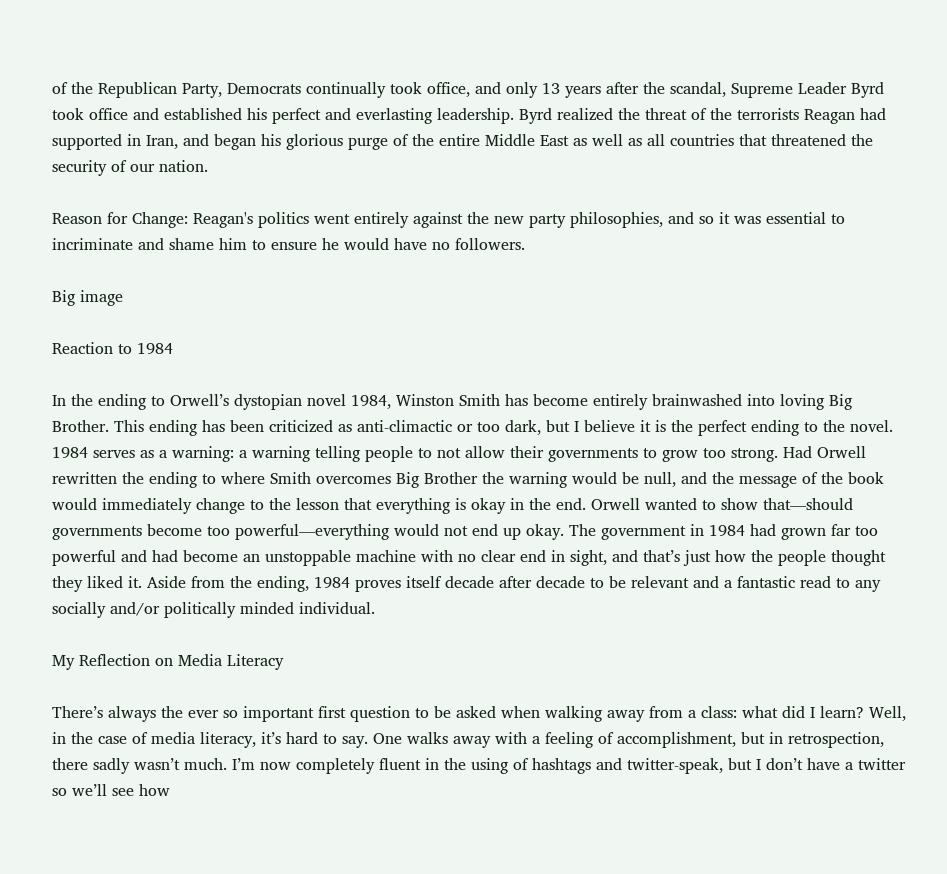of the Republican Party, Democrats continually took office, and only 13 years after the scandal, Supreme Leader Byrd took office and established his perfect and everlasting leadership. Byrd realized the threat of the terrorists Reagan had supported in Iran, and began his glorious purge of the entire Middle East as well as all countries that threatened the security of our nation.

Reason for Change: Reagan's politics went entirely against the new party philosophies, and so it was essential to incriminate and shame him to ensure he would have no followers.

Big image

Reaction to 1984

In the ending to Orwell’s dystopian novel 1984, Winston Smith has become entirely brainwashed into loving Big Brother. This ending has been criticized as anti-climactic or too dark, but I believe it is the perfect ending to the novel. 1984 serves as a warning: a warning telling people to not allow their governments to grow too strong. Had Orwell rewritten the ending to where Smith overcomes Big Brother the warning would be null, and the message of the book would immediately change to the lesson that everything is okay in the end. Orwell wanted to show that—should governments become too powerful—everything would not end up okay. The government in 1984 had grown far too powerful and had become an unstoppable machine with no clear end in sight, and that’s just how the people thought they liked it. Aside from the ending, 1984 proves itself decade after decade to be relevant and a fantastic read to any socially and/or politically minded individual.

My Reflection on Media Literacy

There’s always the ever so important first question to be asked when walking away from a class: what did I learn? Well, in the case of media literacy, it’s hard to say. One walks away with a feeling of accomplishment, but in retrospection, there sadly wasn’t much. I’m now completely fluent in the using of hashtags and twitter-speak, but I don’t have a twitter so we’ll see how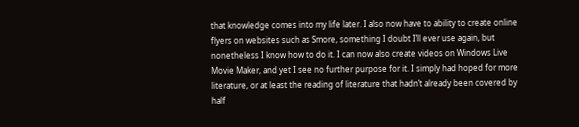that knowledge comes into my life later. I also now have to ability to create online flyers on websites such as Smore, something I doubt I’ll ever use again, but nonetheless I know how to do it. I can now also create videos on Windows Live Movie Maker, and yet I see no further purpose for it. I simply had hoped for more literature, or at least the reading of literature that hadn’t already been covered by half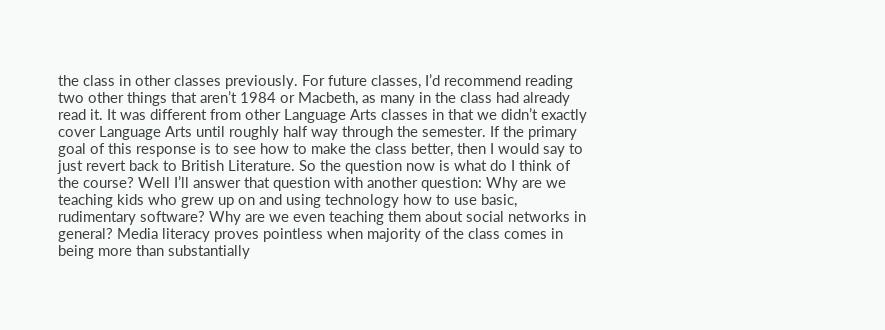the class in other classes previously. For future classes, I’d recommend reading two other things that aren’t 1984 or Macbeth, as many in the class had already read it. It was different from other Language Arts classes in that we didn’t exactly cover Language Arts until roughly half way through the semester. If the primary goal of this response is to see how to make the class better, then I would say to just revert back to British Literature. So the question now is what do I think of the course? Well I’ll answer that question with another question: Why are we teaching kids who grew up on and using technology how to use basic, rudimentary software? Why are we even teaching them about social networks in general? Media literacy proves pointless when majority of the class comes in being more than substantially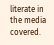literate in the media covered.